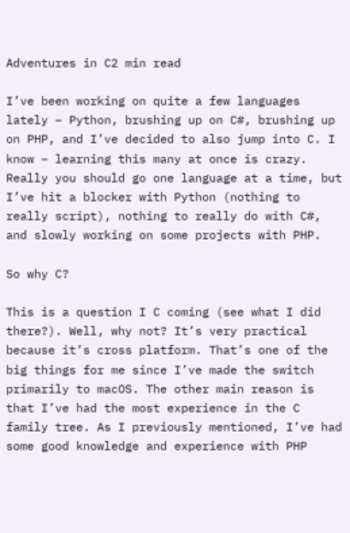Adventures in C2 min read

I’ve been working on quite a few languages lately – Python, brushing up on C#, brushing up on PHP, and I’ve decided to also jump into C. I know – learning this many at once is crazy. Really you should go one language at a time, but I’ve hit a blocker with Python (nothing to really script), nothing to really do with C#, and slowly working on some projects with PHP.

So why C?

This is a question I C coming (see what I did there?). Well, why not? It’s very practical because it’s cross platform. That’s one of the big things for me since I’ve made the switch primarily to macOS. The other main reason is that I’ve had the most experience in the C family tree. As I previously mentioned, I’ve had some good knowledge and experience with PHP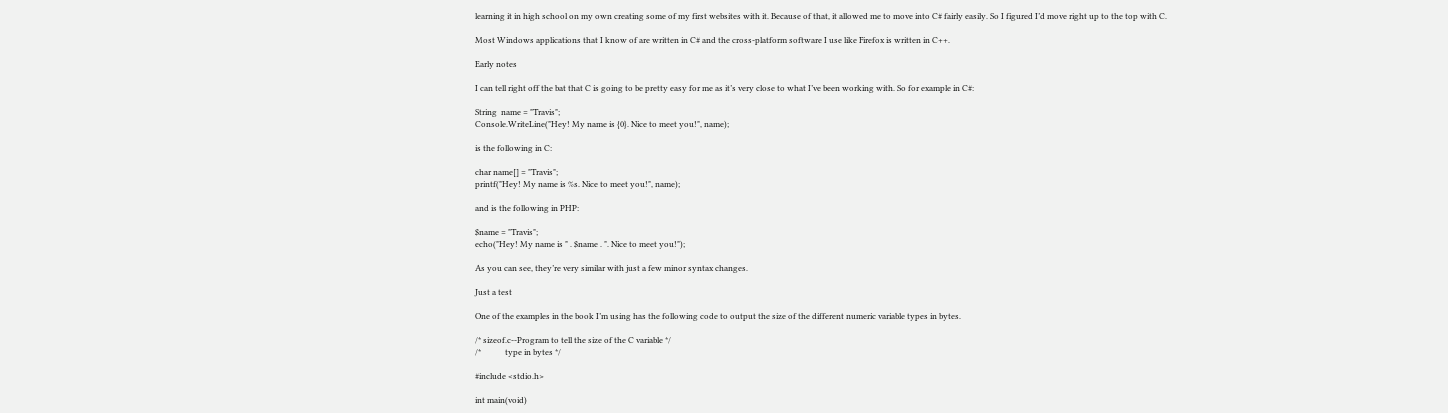learning it in high school on my own creating some of my first websites with it. Because of that, it allowed me to move into C# fairly easily. So I figured I’d move right up to the top with C.

Most Windows applications that I know of are written in C# and the cross-platform software I use like Firefox is written in C++.

Early notes

I can tell right off the bat that C is going to be pretty easy for me as it’s very close to what I’ve been working with. So for example in C#:

String  name = "Travis";
Console.WriteLine("Hey! My name is {0}. Nice to meet you!", name);

is the following in C:

char name[] = "Travis";
printf("Hey! My name is %s. Nice to meet you!", name);

and is the following in PHP:

$name = "Travis";
echo("Hey! My name is " . $name . ". Nice to meet you!");

As you can see, they’re very similar with just a few minor syntax changes.

Just a test

One of the examples in the book I’m using has the following code to output the size of the different numeric variable types in bytes.

/* sizeof.c--Program to tell the size of the C variable */
/*            type in bytes */

#include <stdio.h>

int main(void)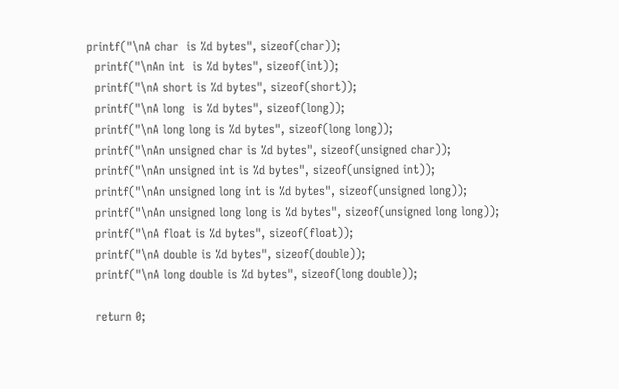printf("\nA char  is %d bytes", sizeof(char));
  printf("\nAn int  is %d bytes", sizeof(int));
  printf("\nA short is %d bytes", sizeof(short));
  printf("\nA long  is %d bytes", sizeof(long));
  printf("\nA long long is %d bytes", sizeof(long long));
  printf("\nAn unsigned char is %d bytes", sizeof(unsigned char));
  printf("\nAn unsigned int is %d bytes", sizeof(unsigned int));
  printf("\nAn unsigned long int is %d bytes", sizeof(unsigned long));
  printf("\nAn unsigned long long is %d bytes", sizeof(unsigned long long));
  printf("\nA float is %d bytes", sizeof(float));
  printf("\nA double is %d bytes", sizeof(double));
  printf("\nA long double is %d bytes", sizeof(long double));

  return 0;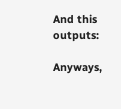And this outputs:

Anyways,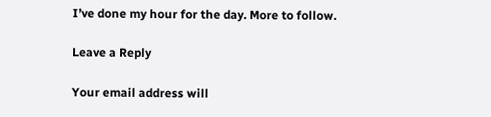I’ve done my hour for the day. More to follow.

Leave a Reply

Your email address will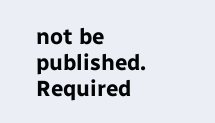not be published. Required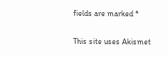fields are marked *

This site uses Akismet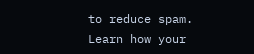to reduce spam. Learn how your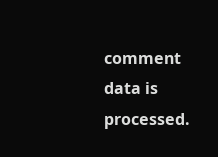comment data is processed.